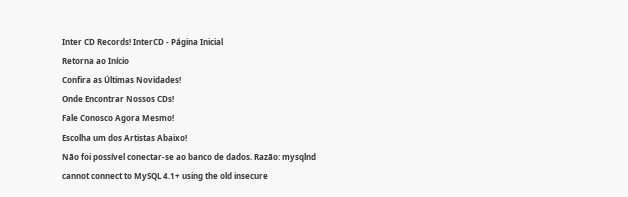Inter CD Records! InterCD - Página Inicial
Retorna ao Início
Confira as Últimas Novidades!
Onde Encontrar Nossos CDs!
Fale Conosco Agora Mesmo!
Escolha um dos Artistas Abaixo!
Não foi possível conectar-se ao banco de dados. Razão: mysqlnd cannot connect to MySQL 4.1+ using the old insecure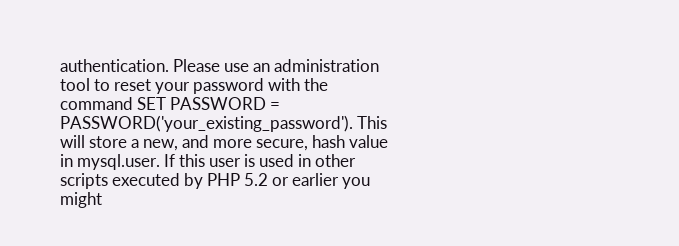authentication. Please use an administration tool to reset your password with the command SET PASSWORD = PASSWORD('your_existing_password'). This will store a new, and more secure, hash value in mysql.user. If this user is used in other scripts executed by PHP 5.2 or earlier you might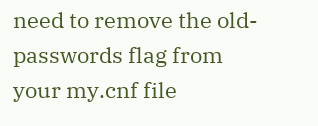need to remove the old-passwords flag from your my.cnf file